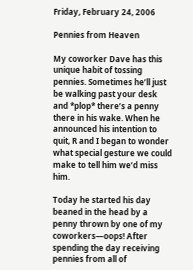Friday, February 24, 2006

Pennies from Heaven

My coworker Dave has this unique habit of tossing pennies. Sometimes he’ll just be walking past your desk and *plop* there’s a penny there in his wake. When he announced his intention to quit, R and I began to wonder what special gesture we could make to tell him we’d miss him.

Today he started his day beaned in the head by a penny thrown by one of my coworkers—oops! After spending the day receiving pennies from all of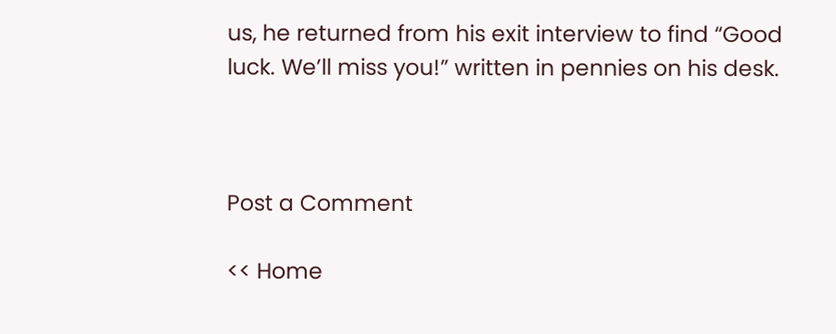us, he returned from his exit interview to find “Good luck. We’ll miss you!” written in pennies on his desk.



Post a Comment

<< Home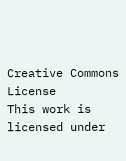Creative Commons License
This work is licensed under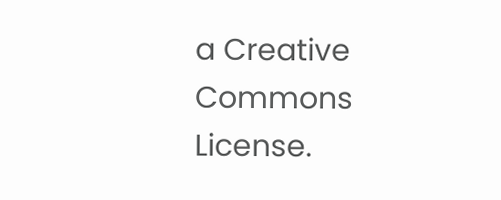a Creative Commons License.